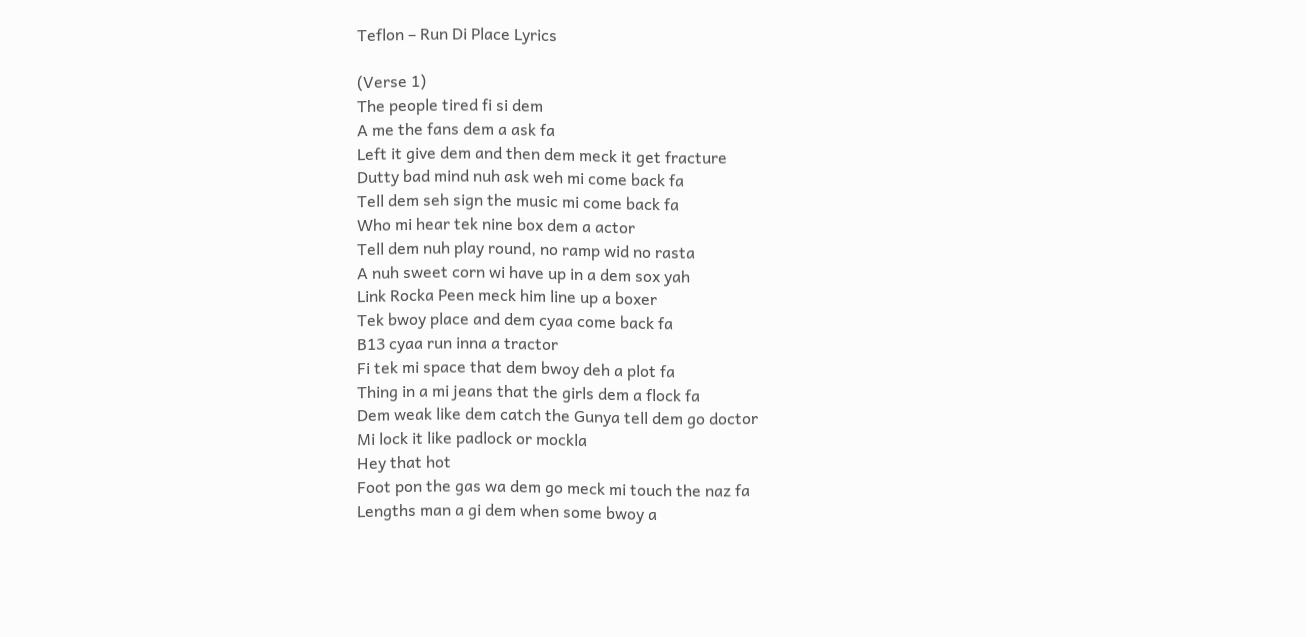Teflon – Run Di Place Lyrics

(Verse 1)
The people tired fi si dem
A me the fans dem a ask fa
Left it give dem and then dem meck it get fracture
Dutty bad mind nuh ask weh mi come back fa
Tell dem seh sign the music mi come back fa
Who mi hear tek nine box dem a actor
Tell dem nuh play round, no ramp wid no rasta
A nuh sweet corn wi have up in a dem sox yah
Link Rocka Peen meck him line up a boxer
Tek bwoy place and dem cyaa come back fa
B13 cyaa run inna a tractor
Fi tek mi space that dem bwoy deh a plot fa
Thing in a mi jeans that the girls dem a flock fa
Dem weak like dem catch the Gunya tell dem go doctor
Mi lock it like padlock or mockla
Hey that hot
Foot pon the gas wa dem go meck mi touch the naz fa
Lengths man a gi dem when some bwoy a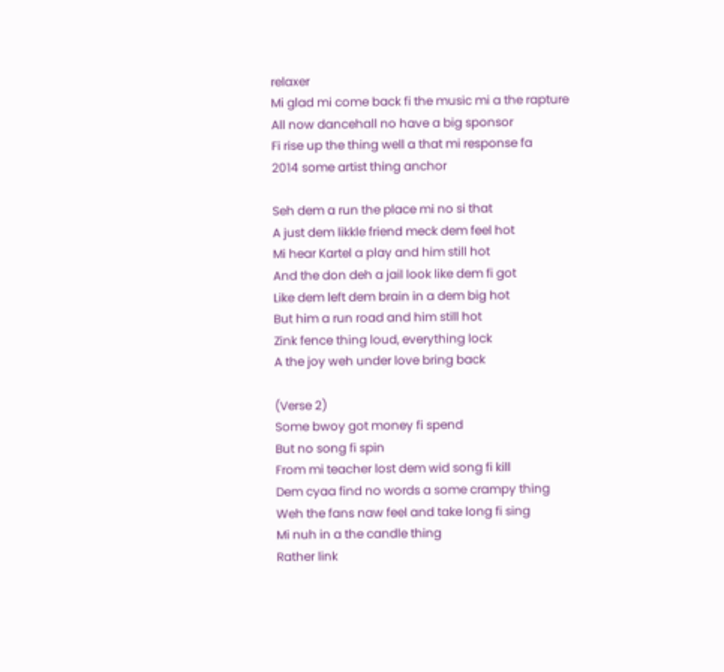relaxer
Mi glad mi come back fi the music mi a the rapture
All now dancehall no have a big sponsor
Fi rise up the thing well a that mi response fa
2014 some artist thing anchor

Seh dem a run the place mi no si that
A just dem likkle friend meck dem feel hot
Mi hear Kartel a play and him still hot
And the don deh a jail look like dem fi got
Like dem left dem brain in a dem big hot
But him a run road and him still hot
Zink fence thing loud, everything lock
A the joy weh under love bring back

(Verse 2)
Some bwoy got money fi spend
But no song fi spin
From mi teacher lost dem wid song fi kill
Dem cyaa find no words a some crampy thing
Weh the fans naw feel and take long fi sing
Mi nuh in a the candle thing
Rather link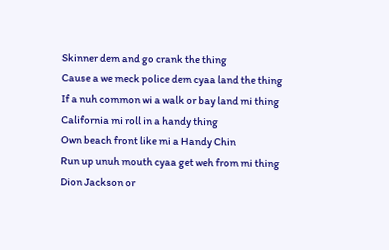Skinner dem and go crank the thing
Cause a we meck police dem cyaa land the thing
If a nuh common wi a walk or bay land mi thing
California mi roll in a handy thing
Own beach front like mi a Handy Chin
Run up unuh mouth cyaa get weh from mi thing
Dion Jackson or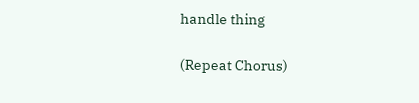handle thing

(Repeat Chorus)